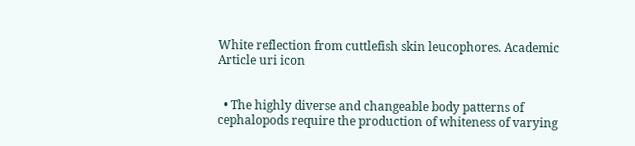White reflection from cuttlefish skin leucophores. Academic Article uri icon


  • The highly diverse and changeable body patterns of cephalopods require the production of whiteness of varying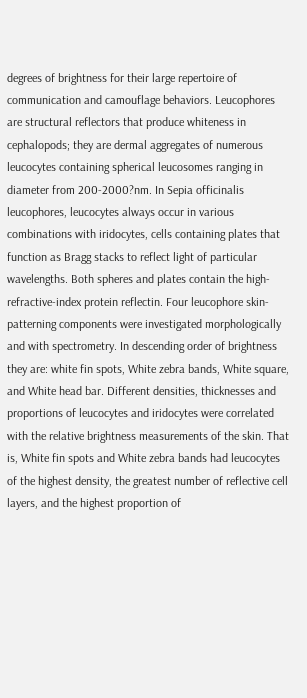degrees of brightness for their large repertoire of communication and camouflage behaviors. Leucophores are structural reflectors that produce whiteness in cephalopods; they are dermal aggregates of numerous leucocytes containing spherical leucosomes ranging in diameter from 200-2000?nm. In Sepia officinalis leucophores, leucocytes always occur in various combinations with iridocytes, cells containing plates that function as Bragg stacks to reflect light of particular wavelengths. Both spheres and plates contain the high-refractive-index protein reflectin. Four leucophore skin-patterning components were investigated morphologically and with spectrometry. In descending order of brightness they are: white fin spots, White zebra bands, White square, and White head bar. Different densities, thicknesses and proportions of leucocytes and iridocytes were correlated with the relative brightness measurements of the skin. That is, White fin spots and White zebra bands had leucocytes of the highest density, the greatest number of reflective cell layers, and the highest proportion of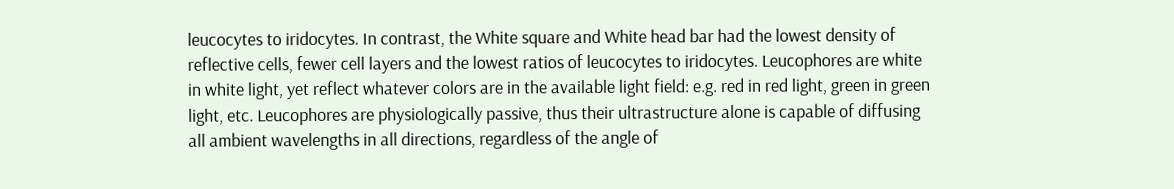leucocytes to iridocytes. In contrast, the White square and White head bar had the lowest density of reflective cells, fewer cell layers and the lowest ratios of leucocytes to iridocytes. Leucophores are white in white light, yet reflect whatever colors are in the available light field: e.g. red in red light, green in green light, etc. Leucophores are physiologically passive, thus their ultrastructure alone is capable of diffusing all ambient wavelengths in all directions, regardless of the angle of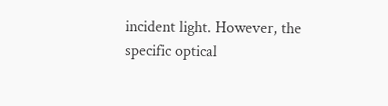incident light. However, the specific optical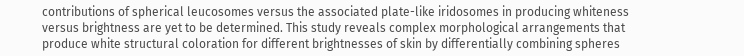contributions of spherical leucosomes versus the associated plate-like iridosomes in producing whiteness versus brightness are yet to be determined. This study reveals complex morphological arrangements that produce white structural coloration for different brightnesses of skin by differentially combining spheres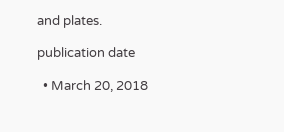and plates.

publication date

  • March 20, 2018